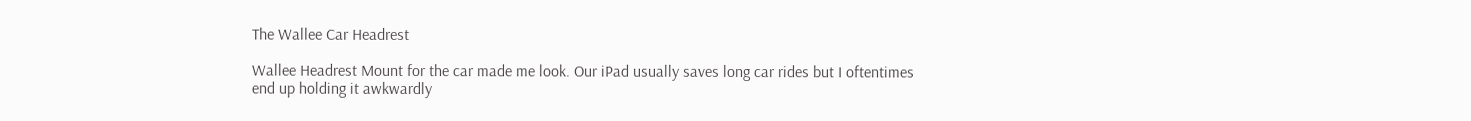The Wallee Car Headrest

Wallee Headrest Mount for the car made me look. Our iPad usually saves long car rides but I oftentimes end up holding it awkwardly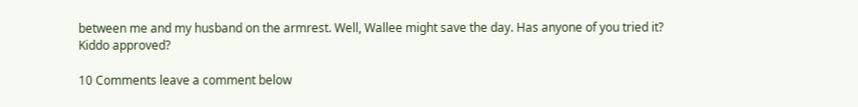between me and my husband on the armrest. Well, Wallee might save the day. Has anyone of you tried it? Kiddo approved?

10 Comments leave a comment below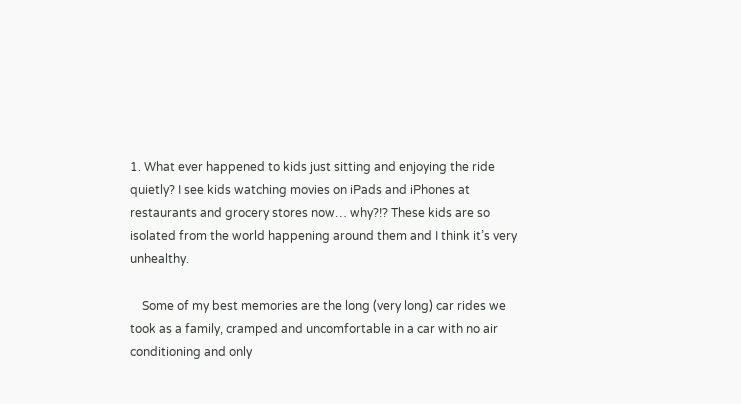1. What ever happened to kids just sitting and enjoying the ride quietly? I see kids watching movies on iPads and iPhones at restaurants and grocery stores now… why?!? These kids are so isolated from the world happening around them and I think it’s very unhealthy.

    Some of my best memories are the long (very long) car rides we took as a family, cramped and uncomfortable in a car with no air conditioning and only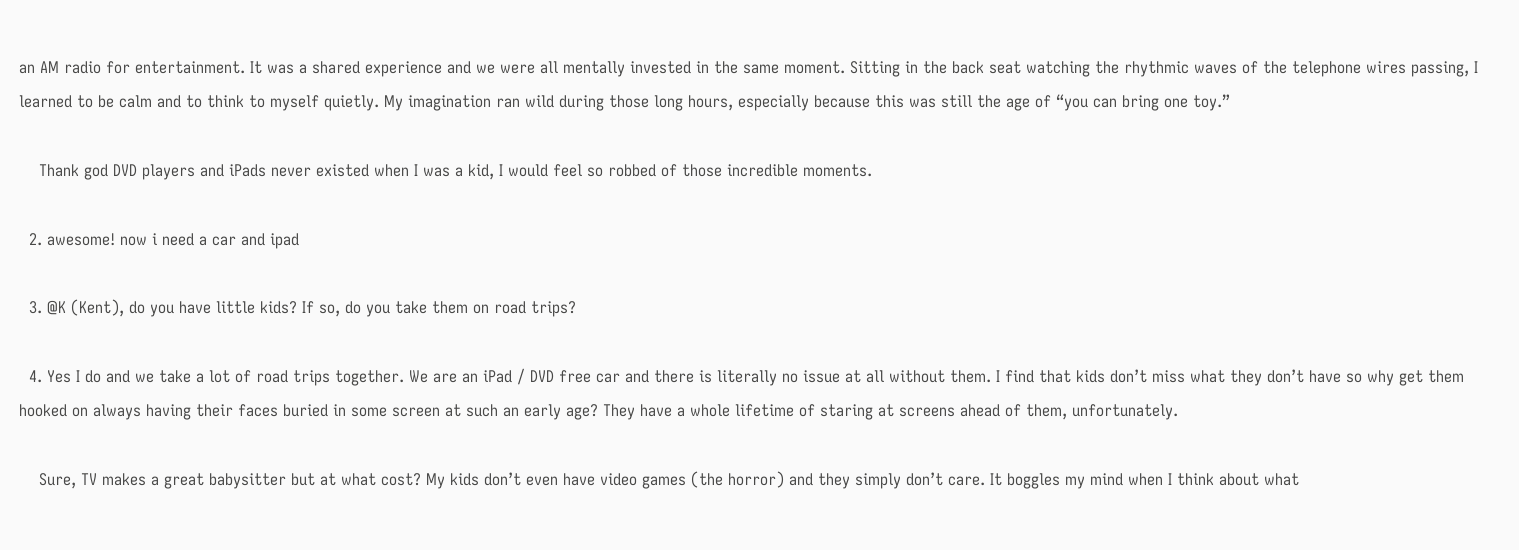an AM radio for entertainment. It was a shared experience and we were all mentally invested in the same moment. Sitting in the back seat watching the rhythmic waves of the telephone wires passing, I learned to be calm and to think to myself quietly. My imagination ran wild during those long hours, especially because this was still the age of “you can bring one toy.”

    Thank god DVD players and iPads never existed when I was a kid, I would feel so robbed of those incredible moments.

  2. awesome! now i need a car and ipad

  3. @K (Kent), do you have little kids? If so, do you take them on road trips?

  4. Yes I do and we take a lot of road trips together. We are an iPad / DVD free car and there is literally no issue at all without them. I find that kids don’t miss what they don’t have so why get them hooked on always having their faces buried in some screen at such an early age? They have a whole lifetime of staring at screens ahead of them, unfortunately.

    Sure, TV makes a great babysitter but at what cost? My kids don’t even have video games (the horror) and they simply don’t care. It boggles my mind when I think about what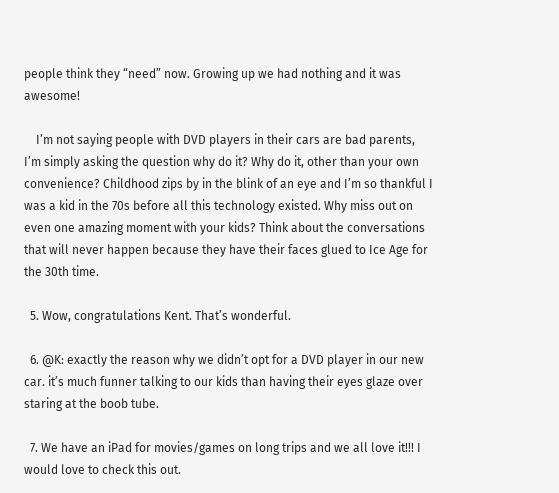people think they “need” now. Growing up we had nothing and it was awesome!

    I’m not saying people with DVD players in their cars are bad parents, I’m simply asking the question why do it? Why do it, other than your own convenience? Childhood zips by in the blink of an eye and I’m so thankful I was a kid in the 70s before all this technology existed. Why miss out on even one amazing moment with your kids? Think about the conversations that will never happen because they have their faces glued to Ice Age for the 30th time.

  5. Wow, congratulations Kent. That’s wonderful.

  6. @K: exactly the reason why we didn’t opt for a DVD player in our new car. it’s much funner talking to our kids than having their eyes glaze over staring at the boob tube.

  7. We have an iPad for movies/games on long trips and we all love it!!! I would love to check this out.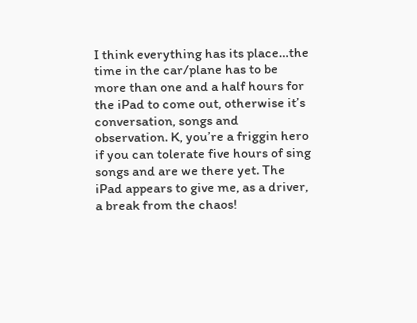I think everything has its place…the time in the car/plane has to be more than one and a half hours for the iPad to come out, otherwise it’s conversation, songs and observation. K, you’re a friggin hero if you can tolerate five hours of sing songs and are we there yet. The iPad appears to give me, as a driver, a break from the chaos!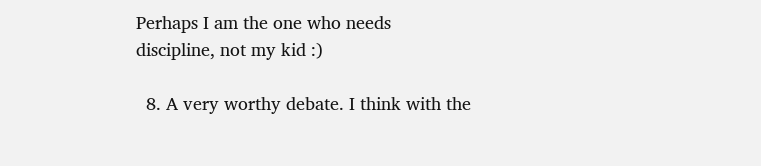Perhaps I am the one who needs discipline, not my kid :)

  8. A very worthy debate. I think with the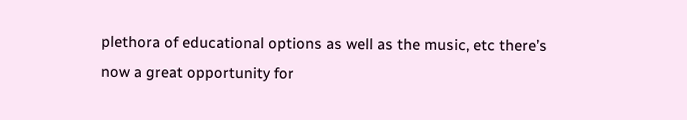plethora of educational options as well as the music, etc there’s now a great opportunity for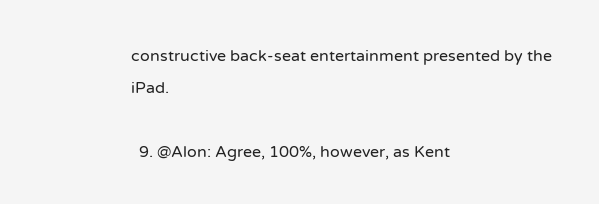constructive back-seat entertainment presented by the iPad.

  9. @Alon: Agree, 100%, however, as Kent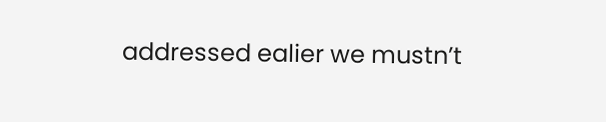addressed ealier we mustn’t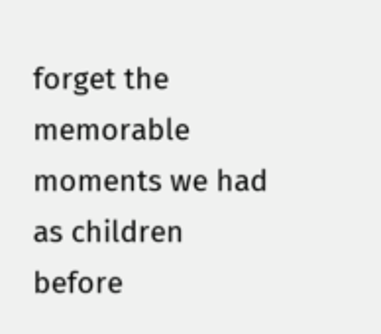forget the memorable moments we had as children before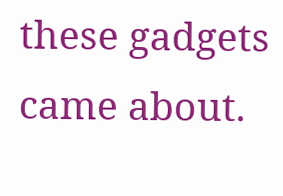these gadgets came about.